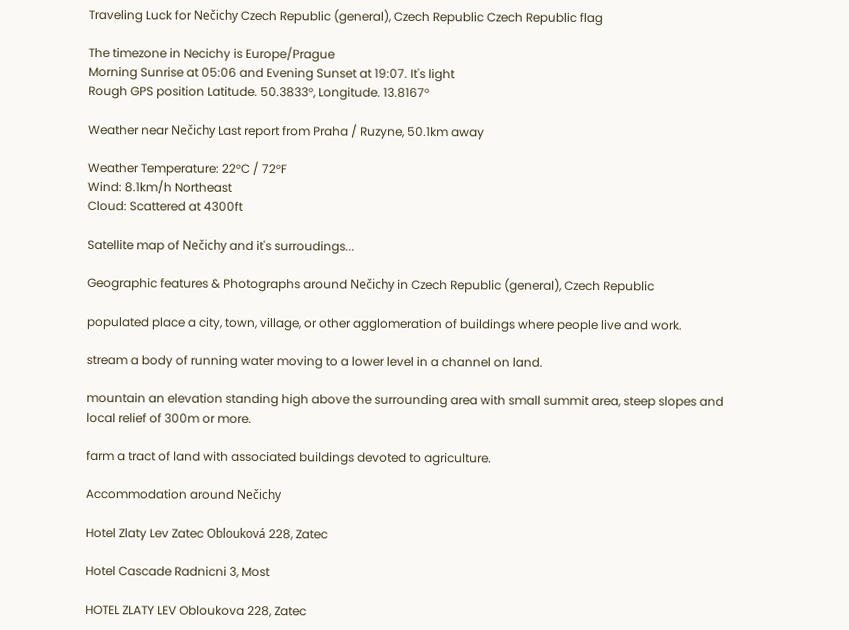Traveling Luck for Nečichy Czech Republic (general), Czech Republic Czech Republic flag

The timezone in Necichy is Europe/Prague
Morning Sunrise at 05:06 and Evening Sunset at 19:07. It's light
Rough GPS position Latitude. 50.3833°, Longitude. 13.8167°

Weather near Nečichy Last report from Praha / Ruzyne, 50.1km away

Weather Temperature: 22°C / 72°F
Wind: 8.1km/h Northeast
Cloud: Scattered at 4300ft

Satellite map of Nečichy and it's surroudings...

Geographic features & Photographs around Nečichy in Czech Republic (general), Czech Republic

populated place a city, town, village, or other agglomeration of buildings where people live and work.

stream a body of running water moving to a lower level in a channel on land.

mountain an elevation standing high above the surrounding area with small summit area, steep slopes and local relief of 300m or more.

farm a tract of land with associated buildings devoted to agriculture.

Accommodation around Nečichy

Hotel Zlaty Lev Zatec Oblouková 228, Zatec

Hotel Cascade Radnicni 3, Most

HOTEL ZLATY LEV Obloukova 228, Zatec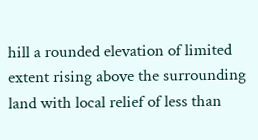hill a rounded elevation of limited extent rising above the surrounding land with local relief of less than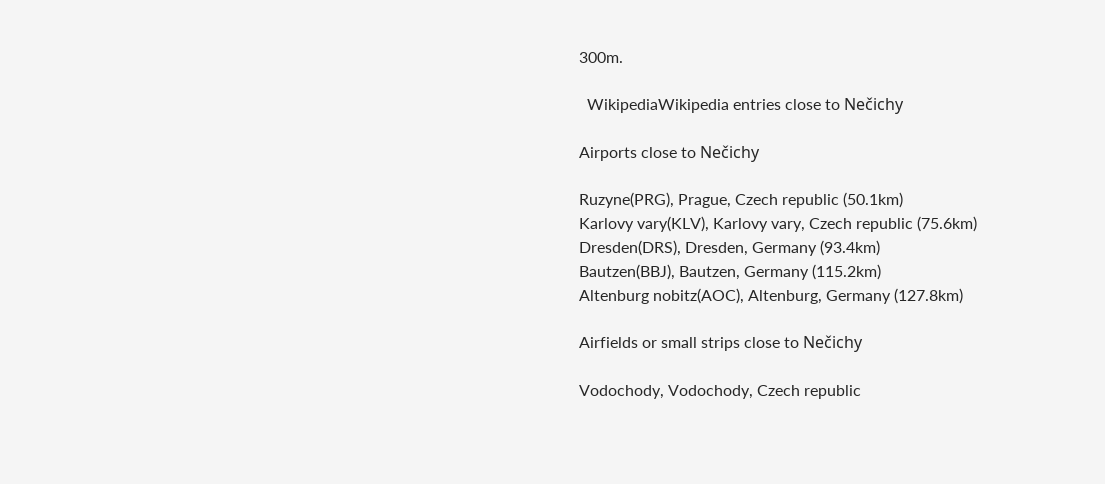300m.

  WikipediaWikipedia entries close to Nečichy

Airports close to Nečichy

Ruzyne(PRG), Prague, Czech republic (50.1km)
Karlovy vary(KLV), Karlovy vary, Czech republic (75.6km)
Dresden(DRS), Dresden, Germany (93.4km)
Bautzen(BBJ), Bautzen, Germany (115.2km)
Altenburg nobitz(AOC), Altenburg, Germany (127.8km)

Airfields or small strips close to Nečichy

Vodochody, Vodochody, Czech republic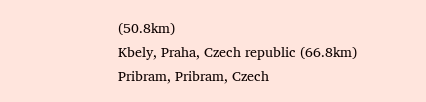(50.8km)
Kbely, Praha, Czech republic (66.8km)
Pribram, Pribram, Czech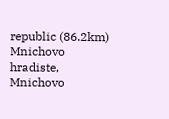republic (86.2km)
Mnichovo hradiste, Mnichovo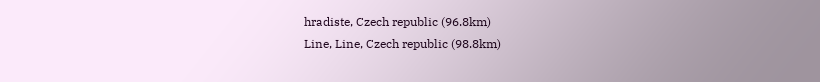hradiste, Czech republic (96.8km)
Line, Line, Czech republic (98.8km)